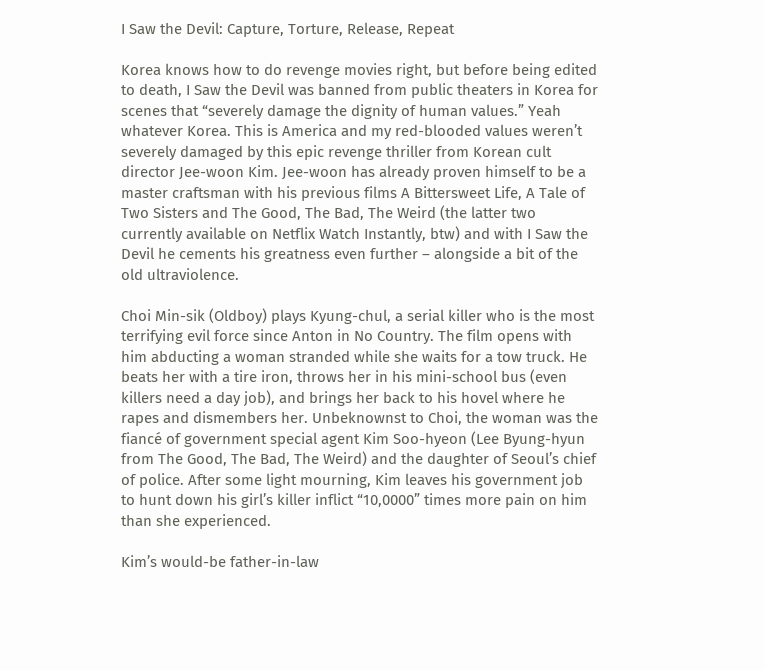I Saw the Devil: Capture, Torture, Release, Repeat

Korea knows how to do revenge movies right, but before being edited to death, I Saw the Devil was banned from public theaters in Korea for scenes that “severely damage the dignity of human values.” Yeah whatever Korea. This is America and my red-blooded values weren’t severely damaged by this epic revenge thriller from Korean cult director Jee-woon Kim. Jee-woon has already proven himself to be a master craftsman with his previous films A Bittersweet Life, A Tale of Two Sisters and The Good, The Bad, The Weird (the latter two currently available on Netflix Watch Instantly, btw) and with I Saw the Devil he cements his greatness even further – alongside a bit of the old ultraviolence.

Choi Min-sik (Oldboy) plays Kyung-chul, a serial killer who is the most terrifying evil force since Anton in No Country. The film opens with him abducting a woman stranded while she waits for a tow truck. He beats her with a tire iron, throws her in his mini-school bus (even killers need a day job), and brings her back to his hovel where he rapes and dismembers her. Unbeknownst to Choi, the woman was the fiancé of government special agent Kim Soo-hyeon (Lee Byung-hyun from The Good, The Bad, The Weird) and the daughter of Seoul’s chief of police. After some light mourning, Kim leaves his government job to hunt down his girl’s killer inflict “10,0000” times more pain on him than she experienced.

Kim’s would-be father-in-law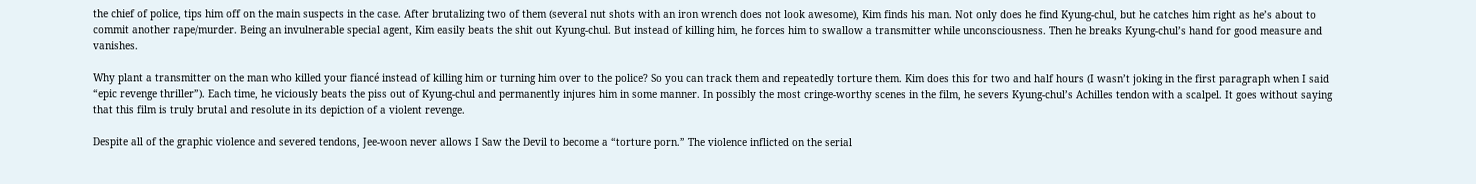the chief of police, tips him off on the main suspects in the case. After brutalizing two of them (several nut shots with an iron wrench does not look awesome), Kim finds his man. Not only does he find Kyung-chul, but he catches him right as he’s about to commit another rape/murder. Being an invulnerable special agent, Kim easily beats the shit out Kyung-chul. But instead of killing him, he forces him to swallow a transmitter while unconsciousness. Then he breaks Kyung-chul’s hand for good measure and vanishes.

Why plant a transmitter on the man who killed your fiancé instead of killing him or turning him over to the police? So you can track them and repeatedly torture them. Kim does this for two and half hours (I wasn’t joking in the first paragraph when I said “epic revenge thriller”). Each time, he viciously beats the piss out of Kyung-chul and permanently injures him in some manner. In possibly the most cringe-worthy scenes in the film, he severs Kyung-chul’s Achilles tendon with a scalpel. It goes without saying that this film is truly brutal and resolute in its depiction of a violent revenge.

Despite all of the graphic violence and severed tendons, Jee-woon never allows I Saw the Devil to become a “torture porn.” The violence inflicted on the serial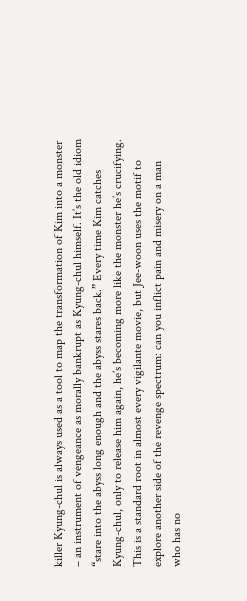killer Kyung-chul is always used as a tool to map the transformation of Kim into a monster – an instrument of vengeance as morally bankrupt as Kyung-chul himself. It’s the old idiom “stare into the abyss long enough and the abyss stares back.” Every time Kim catches Kyung-chul, only to release him again, he’s becoming more like the monster he’s crucifying. This is a standard root in almost every vigilante movie, but Jee-woon uses the motif to explore another side of the revenge spectrum: can you inflict pain and misery on a man who has no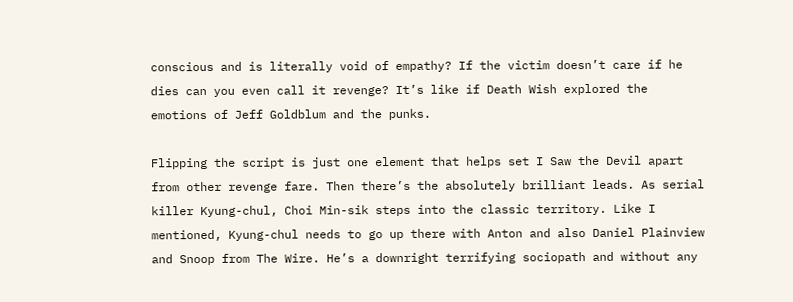conscious and is literally void of empathy? If the victim doesn’t care if he dies can you even call it revenge? It’s like if Death Wish explored the emotions of Jeff Goldblum and the punks.

Flipping the script is just one element that helps set I Saw the Devil apart from other revenge fare. Then there’s the absolutely brilliant leads. As serial killer Kyung-chul, Choi Min-sik steps into the classic territory. Like I mentioned, Kyung-chul needs to go up there with Anton and also Daniel Plainview and Snoop from The Wire. He’s a downright terrifying sociopath and without any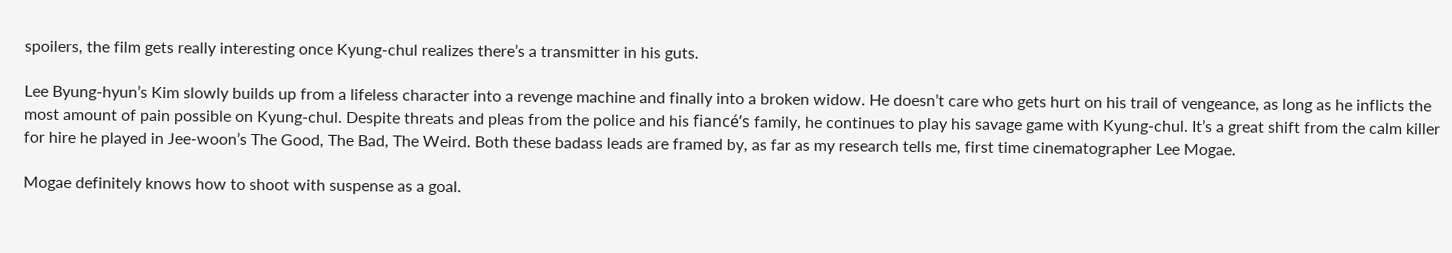spoilers, the film gets really interesting once Kyung-chul realizes there’s a transmitter in his guts.

Lee Byung-hyun’s Kim slowly builds up from a lifeless character into a revenge machine and finally into a broken widow. He doesn’t care who gets hurt on his trail of vengeance, as long as he inflicts the most amount of pain possible on Kyung-chul. Despite threats and pleas from the police and his fiancé’s family, he continues to play his savage game with Kyung-chul. It’s a great shift from the calm killer for hire he played in Jee-woon’s The Good, The Bad, The Weird. Both these badass leads are framed by, as far as my research tells me, first time cinematographer Lee Mogae.

Mogae definitely knows how to shoot with suspense as a goal.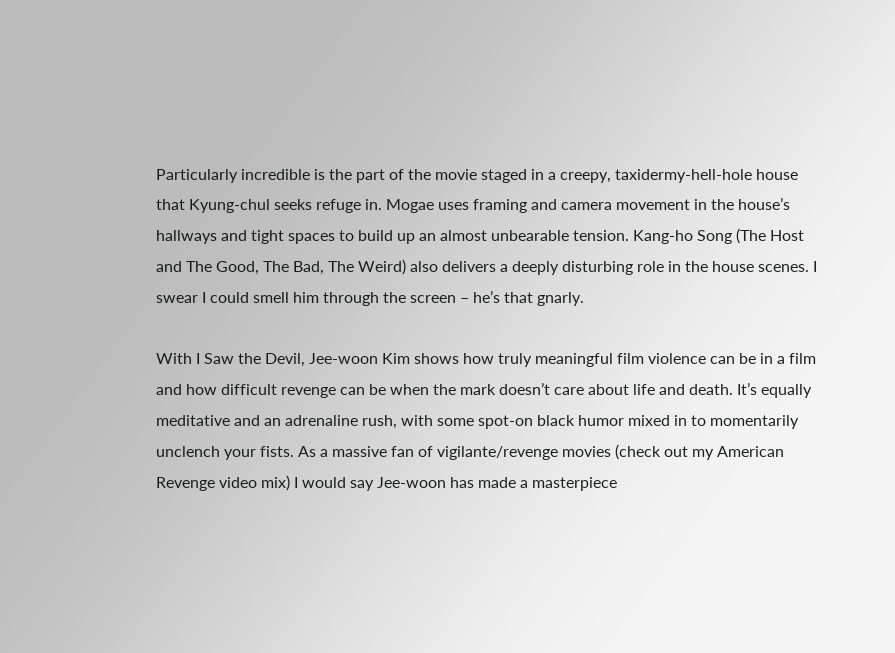Particularly incredible is the part of the movie staged in a creepy, taxidermy-hell-hole house that Kyung-chul seeks refuge in. Mogae uses framing and camera movement in the house’s hallways and tight spaces to build up an almost unbearable tension. Kang-ho Song (The Host and The Good, The Bad, The Weird) also delivers a deeply disturbing role in the house scenes. I swear I could smell him through the screen – he’s that gnarly.

With I Saw the Devil, Jee-woon Kim shows how truly meaningful film violence can be in a film and how difficult revenge can be when the mark doesn’t care about life and death. It’s equally meditative and an adrenaline rush, with some spot-on black humor mixed in to momentarily unclench your fists. As a massive fan of vigilante/revenge movies (check out my American Revenge video mix) I would say Jee-woon has made a masterpiece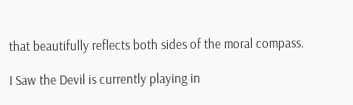that beautifully reflects both sides of the moral compass.

I Saw the Devil is currently playing in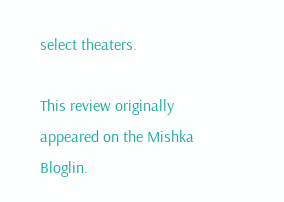select theaters.

This review originally appeared on the Mishka Bloglin.